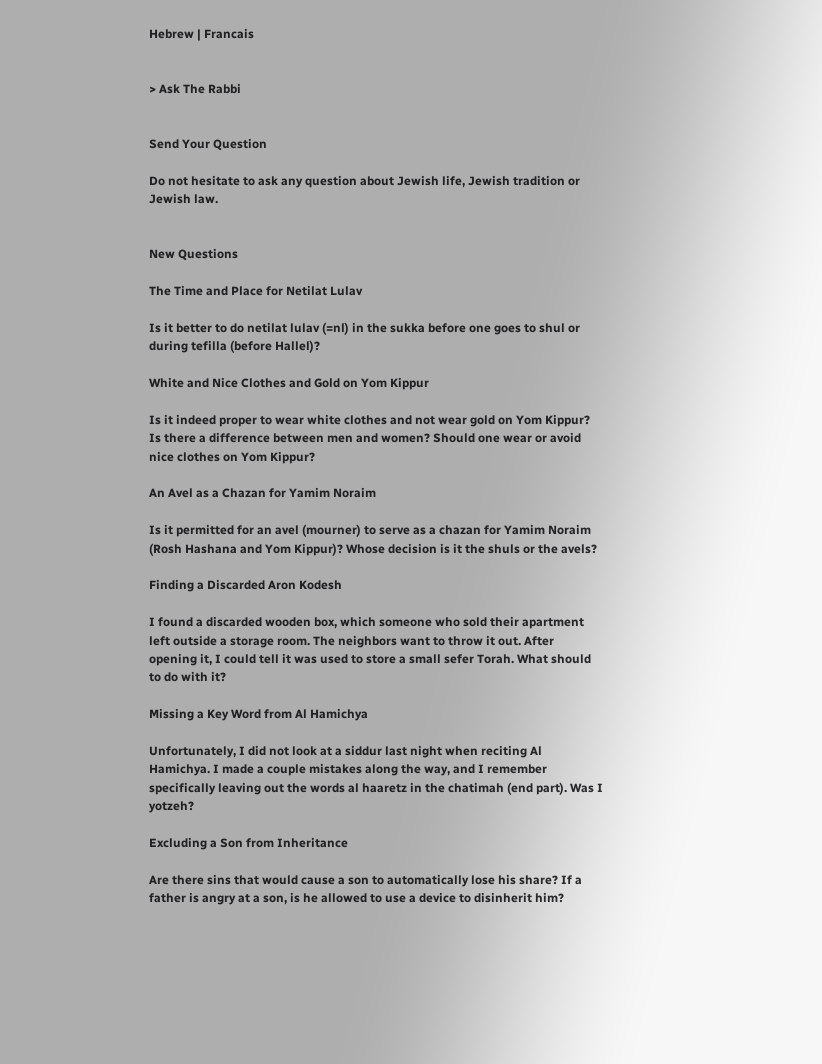Hebrew | Francais


> Ask The Rabbi


Send Your Question

Do not hesitate to ask any question about Jewish life, Jewish tradition or Jewish law.


New Questions

The Time and Place for Netilat Lulav

Is it better to do netilat lulav (=nl) in the sukka before one goes to shul or during tefilla (before Hallel)?

White and Nice Clothes and Gold on Yom Kippur

Is it indeed proper to wear white clothes and not wear gold on Yom Kippur? Is there a difference between men and women? Should one wear or avoid nice clothes on Yom Kippur?

An Avel as a Chazan for Yamim Noraim

Is it permitted for an avel (mourner) to serve as a chazan for Yamim Noraim (Rosh Hashana and Yom Kippur)? Whose decision is it the shuls or the avels?

Finding a Discarded Aron Kodesh

I found a discarded wooden box, which someone who sold their apartment left outside a storage room. The neighbors want to throw it out. After opening it, I could tell it was used to store a small sefer Torah. What should to do with it?

Missing a Key Word from Al Hamichya

Unfortunately, I did not look at a siddur last night when reciting Al Hamichya. I made a couple mistakes along the way, and I remember specifically leaving out the words al haaretz in the chatimah (end part). Was I yotzeh?

Excluding a Son from Inheritance

Are there sins that would cause a son to automatically lose his share? If a father is angry at a son, is he allowed to use a device to disinherit him?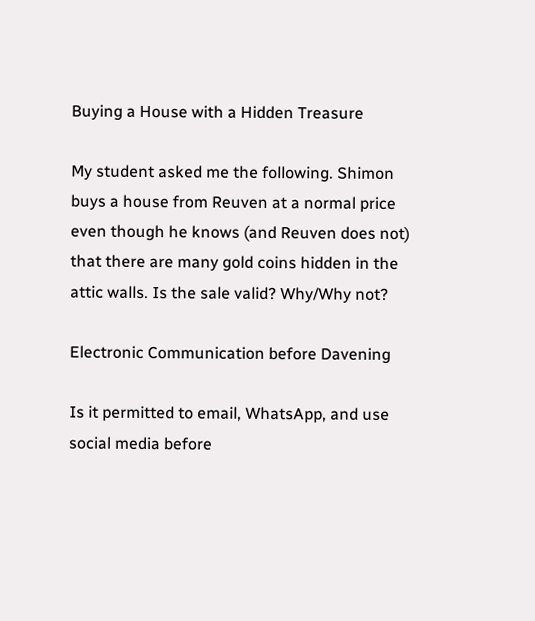Buying a House with a Hidden Treasure

My student asked me the following. Shimon buys a house from Reuven at a normal price even though he knows (and Reuven does not) that there are many gold coins hidden in the attic walls. Is the sale valid? Why/Why not?

Electronic Communication before Davening

Is it permitted to email, WhatsApp, and use social media before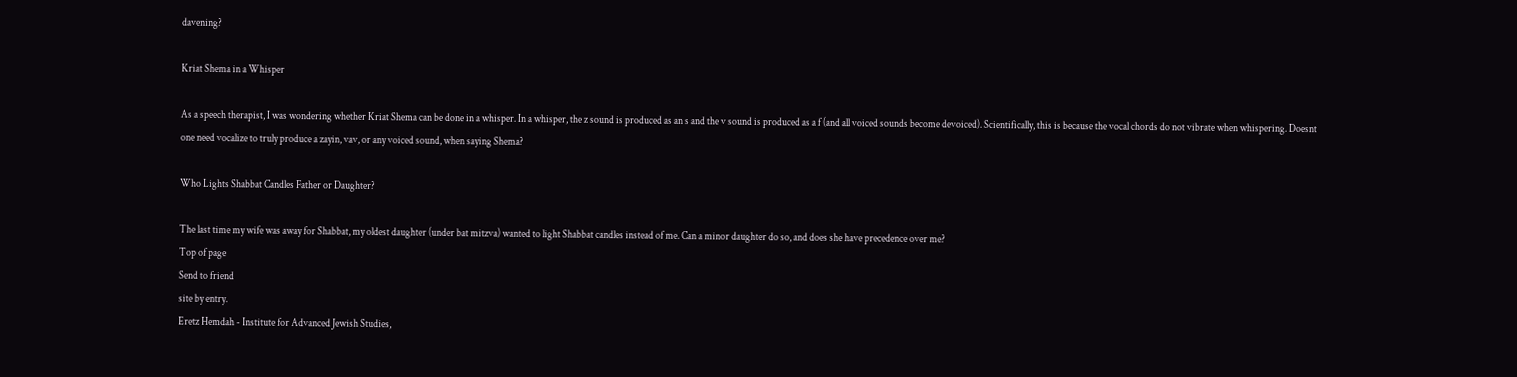davening?

Kriat Shema in a Whisper

As a speech therapist, I was wondering whether Kriat Shema can be done in a whisper. In a whisper, the z sound is produced as an s and the v sound is produced as a f (and all voiced sounds become devoiced). Scientifically, this is because the vocal chords do not vibrate when whispering. Doesnt one need vocalize to truly produce a zayin, vav, or any voiced sound, when saying Shema?

Who Lights Shabbat Candles Father or Daughter?

The last time my wife was away for Shabbat, my oldest daughter (under bat mitzva) wanted to light Shabbat candles instead of me. Can a minor daughter do so, and does she have precedence over me?
Top of page
Send to friend
site by entry.
Eretz Hemdah - Institute for Advanced Jewish Studies,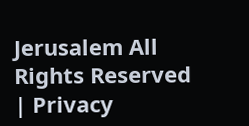Jerusalem All Rights Reserved | Privacy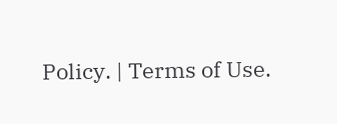Policy. | Terms of Use.